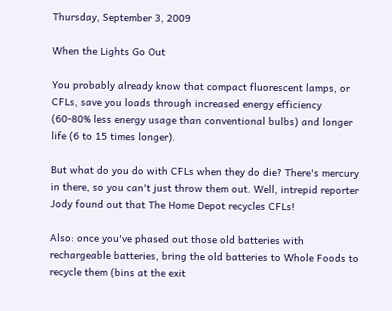Thursday, September 3, 2009

When the Lights Go Out

You probably already know that compact fluorescent lamps, or CFLs, save you loads through increased energy efficiency (60-80% less energy usage than conventional bulbs) and longer life (6 to 15 times longer).

But what do you do with CFLs when they do die? There's mercury in there, so you can't just throw them out. Well, intrepid reporter Jody found out that The Home Depot recycles CFLs!

Also: once you've phased out those old batteries with rechargeable batteries, bring the old batteries to Whole Foods to recycle them (bins at the exit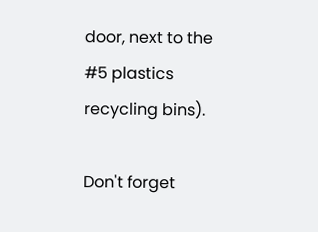door, next to the #5 plastics recycling bins).

Don't forget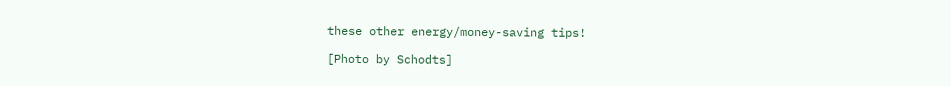these other energy/money-saving tips!

[Photo by Schodts]